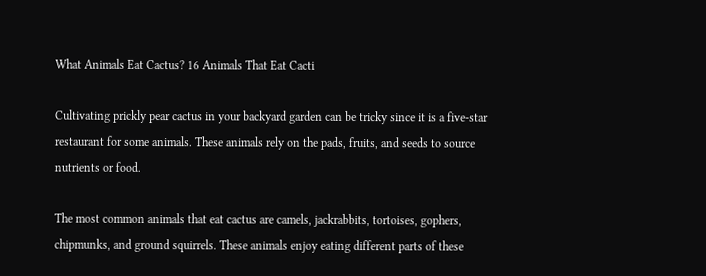What Animals Eat Cactus? 16 Animals That Eat Cacti

Cultivating prickly pear cactus in your backyard garden can be tricky since it is a five-star restaurant for some animals. These animals rely on the pads, fruits, and seeds to source nutrients or food.

The most common animals that eat cactus are camels, jackrabbits, tortoises, gophers, chipmunks, and ground squirrels. These animals enjoy eating different parts of these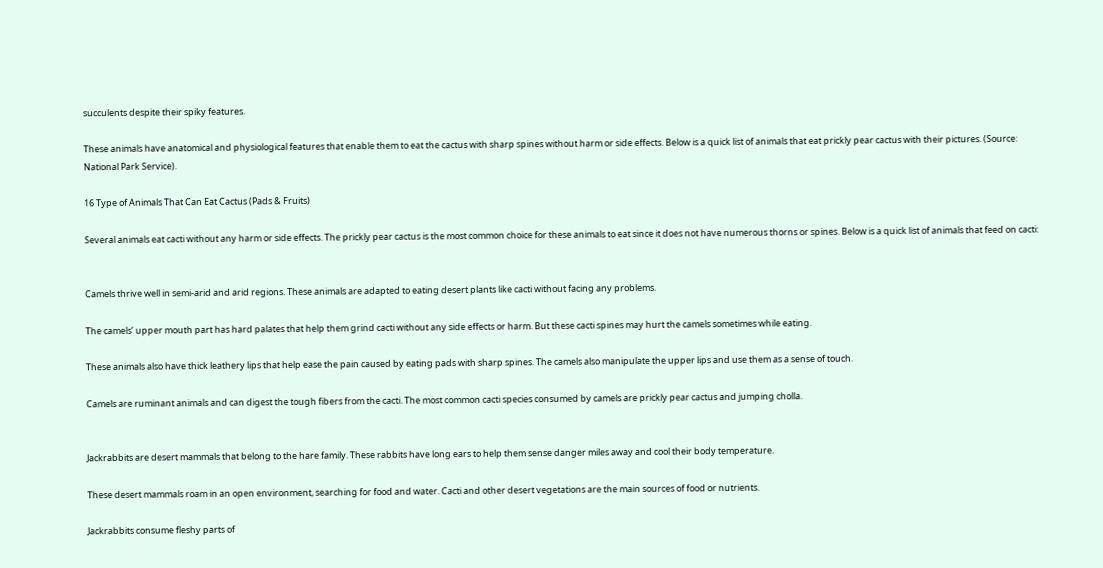succulents despite their spiky features.

These animals have anatomical and physiological features that enable them to eat the cactus with sharp spines without harm or side effects. Below is a quick list of animals that eat prickly pear cactus with their pictures. (Source: National Park Service).

16 Type of Animals That Can Eat Cactus (Pads & Fruits)

Several animals eat cacti without any harm or side effects. The prickly pear cactus is the most common choice for these animals to eat since it does not have numerous thorns or spines. Below is a quick list of animals that feed on cacti:


Camels thrive well in semi-arid and arid regions. These animals are adapted to eating desert plants like cacti without facing any problems.

The camels’ upper mouth part has hard palates that help them grind cacti without any side effects or harm. But these cacti spines may hurt the camels sometimes while eating.

These animals also have thick leathery lips that help ease the pain caused by eating pads with sharp spines. The camels also manipulate the upper lips and use them as a sense of touch.

Camels are ruminant animals and can digest the tough fibers from the cacti. The most common cacti species consumed by camels are prickly pear cactus and jumping cholla.


Jackrabbits are desert mammals that belong to the hare family. These rabbits have long ears to help them sense danger miles away and cool their body temperature.

These desert mammals roam in an open environment, searching for food and water. Cacti and other desert vegetations are the main sources of food or nutrients.

Jackrabbits consume fleshy parts of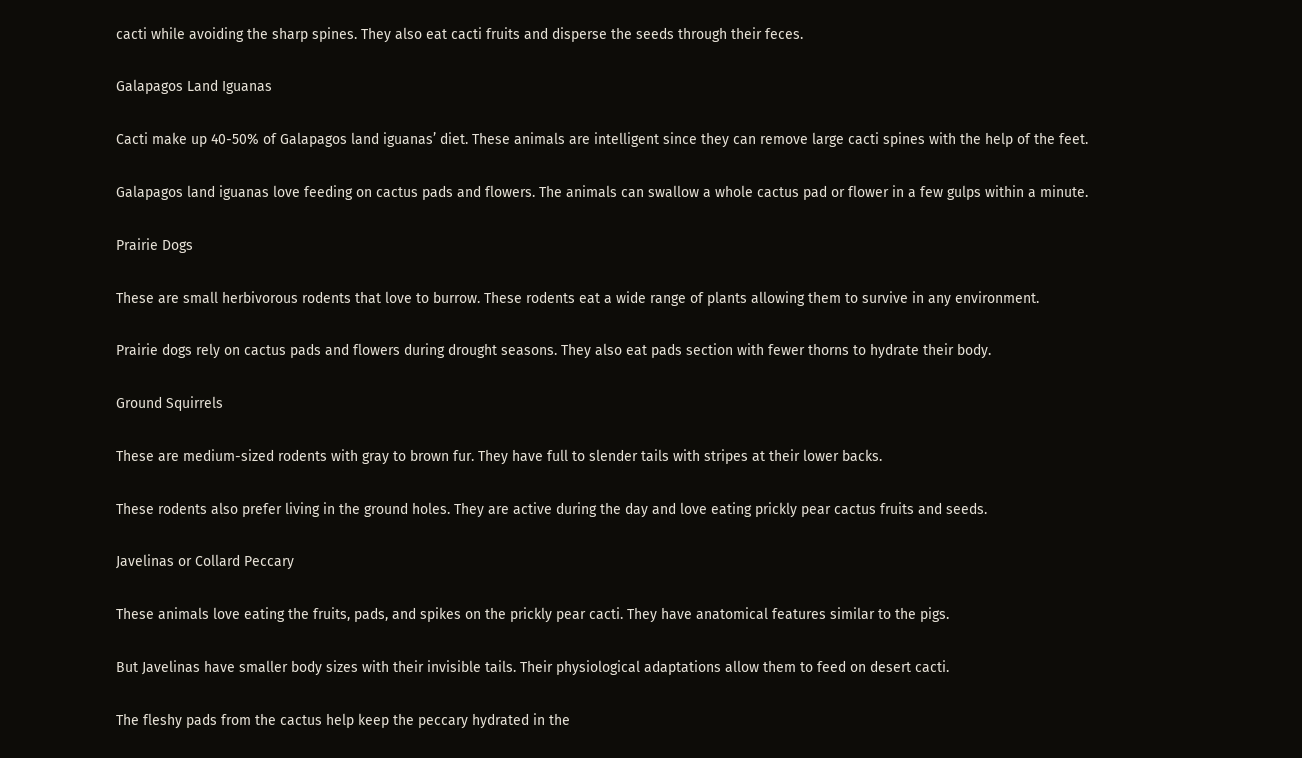cacti while avoiding the sharp spines. They also eat cacti fruits and disperse the seeds through their feces.

Galapagos Land Iguanas

Cacti make up 40-50% of Galapagos land iguanas’ diet. These animals are intelligent since they can remove large cacti spines with the help of the feet.

Galapagos land iguanas love feeding on cactus pads and flowers. The animals can swallow a whole cactus pad or flower in a few gulps within a minute.

Prairie Dogs

These are small herbivorous rodents that love to burrow. These rodents eat a wide range of plants allowing them to survive in any environment.

Prairie dogs rely on cactus pads and flowers during drought seasons. They also eat pads section with fewer thorns to hydrate their body.

Ground Squirrels

These are medium-sized rodents with gray to brown fur. They have full to slender tails with stripes at their lower backs.

These rodents also prefer living in the ground holes. They are active during the day and love eating prickly pear cactus fruits and seeds.

Javelinas or Collard Peccary

These animals love eating the fruits, pads, and spikes on the prickly pear cacti. They have anatomical features similar to the pigs.

But Javelinas have smaller body sizes with their invisible tails. Their physiological adaptations allow them to feed on desert cacti.

The fleshy pads from the cactus help keep the peccary hydrated in the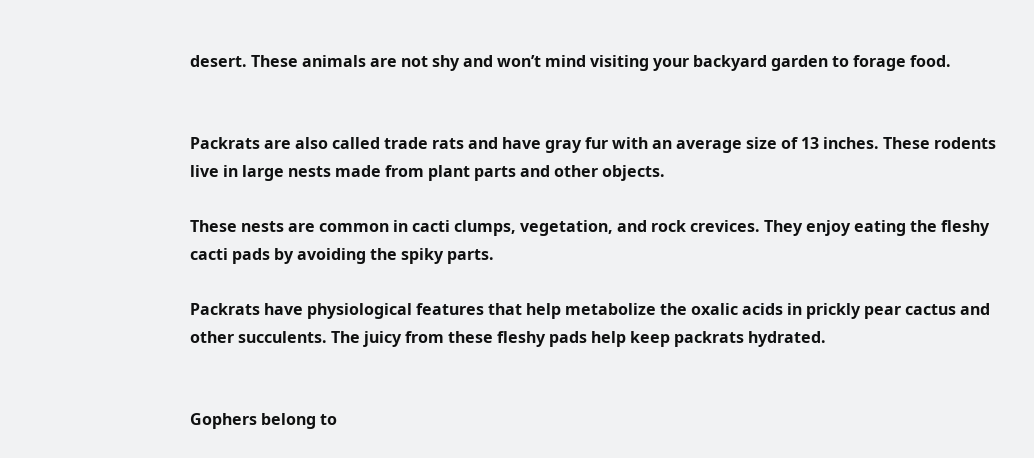desert. These animals are not shy and won’t mind visiting your backyard garden to forage food.


Packrats are also called trade rats and have gray fur with an average size of 13 inches. These rodents live in large nests made from plant parts and other objects.

These nests are common in cacti clumps, vegetation, and rock crevices. They enjoy eating the fleshy cacti pads by avoiding the spiky parts.

Packrats have physiological features that help metabolize the oxalic acids in prickly pear cactus and other succulents. The juicy from these fleshy pads help keep packrats hydrated.


Gophers belong to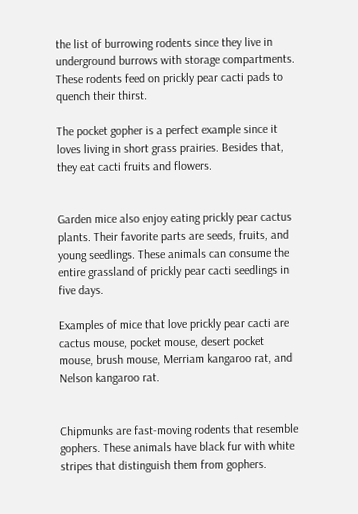the list of burrowing rodents since they live in underground burrows with storage compartments. These rodents feed on prickly pear cacti pads to quench their thirst.

The pocket gopher is a perfect example since it loves living in short grass prairies. Besides that, they eat cacti fruits and flowers.


Garden mice also enjoy eating prickly pear cactus plants. Their favorite parts are seeds, fruits, and young seedlings. These animals can consume the entire grassland of prickly pear cacti seedlings in five days.

Examples of mice that love prickly pear cacti are cactus mouse, pocket mouse, desert pocket mouse, brush mouse, Merriam kangaroo rat, and Nelson kangaroo rat.


Chipmunks are fast-moving rodents that resemble gophers. These animals have black fur with white stripes that distinguish them from gophers.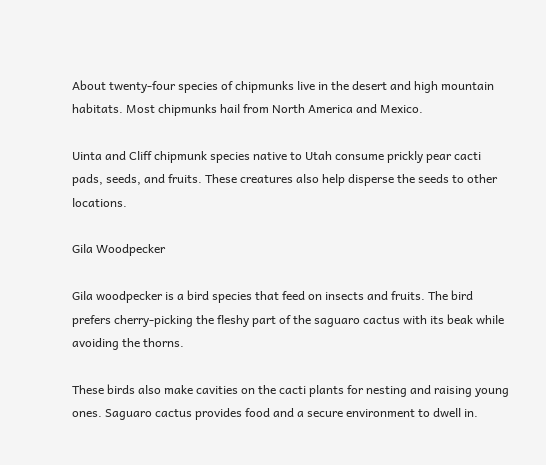About twenty-four species of chipmunks live in the desert and high mountain habitats. Most chipmunks hail from North America and Mexico.

Uinta and Cliff chipmunk species native to Utah consume prickly pear cacti pads, seeds, and fruits. These creatures also help disperse the seeds to other locations.

Gila Woodpecker

Gila woodpecker is a bird species that feed on insects and fruits. The bird prefers cherry-picking the fleshy part of the saguaro cactus with its beak while avoiding the thorns.

These birds also make cavities on the cacti plants for nesting and raising young ones. Saguaro cactus provides food and a secure environment to dwell in.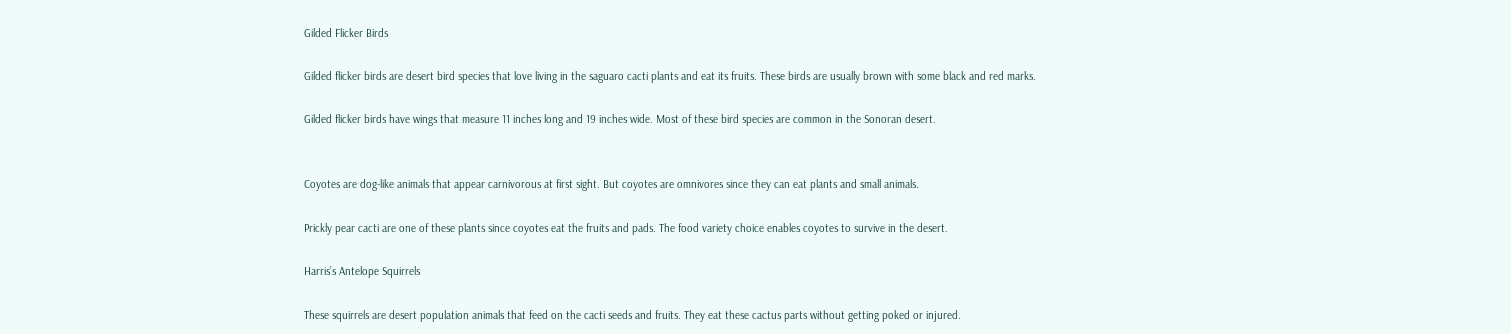Gilded Flicker Birds

Gilded flicker birds are desert bird species that love living in the saguaro cacti plants and eat its fruits. These birds are usually brown with some black and red marks.

Gilded flicker birds have wings that measure 11 inches long and 19 inches wide. Most of these bird species are common in the Sonoran desert.


Coyotes are dog-like animals that appear carnivorous at first sight. But coyotes are omnivores since they can eat plants and small animals.

Prickly pear cacti are one of these plants since coyotes eat the fruits and pads. The food variety choice enables coyotes to survive in the desert.

Harris’s Antelope Squirrels

These squirrels are desert population animals that feed on the cacti seeds and fruits. They eat these cactus parts without getting poked or injured.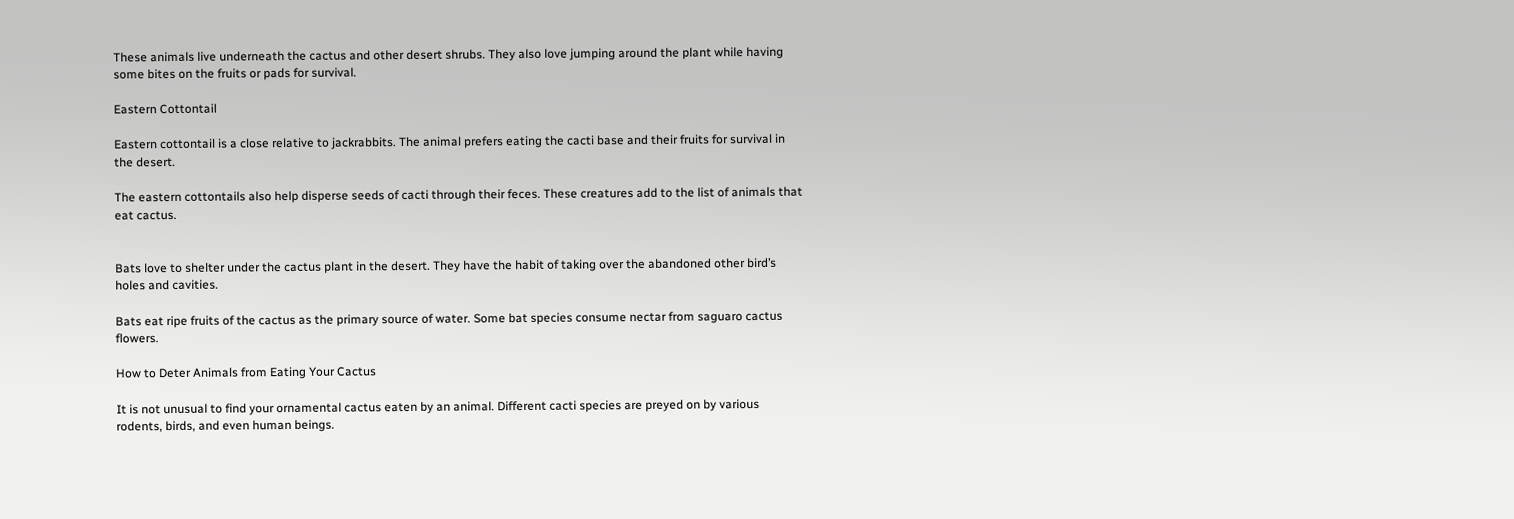These animals live underneath the cactus and other desert shrubs. They also love jumping around the plant while having some bites on the fruits or pads for survival.

Eastern Cottontail

Eastern cottontail is a close relative to jackrabbits. The animal prefers eating the cacti base and their fruits for survival in the desert.

The eastern cottontails also help disperse seeds of cacti through their feces. These creatures add to the list of animals that eat cactus.


Bats love to shelter under the cactus plant in the desert. They have the habit of taking over the abandoned other bird’s holes and cavities.

Bats eat ripe fruits of the cactus as the primary source of water. Some bat species consume nectar from saguaro cactus flowers.

How to Deter Animals from Eating Your Cactus

It is not unusual to find your ornamental cactus eaten by an animal. Different cacti species are preyed on by various rodents, birds, and even human beings.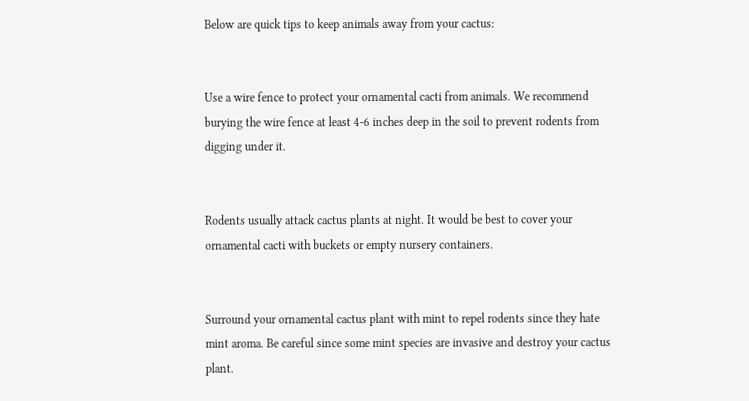Below are quick tips to keep animals away from your cactus:


Use a wire fence to protect your ornamental cacti from animals. We recommend burying the wire fence at least 4-6 inches deep in the soil to prevent rodents from digging under it.


Rodents usually attack cactus plants at night. It would be best to cover your ornamental cacti with buckets or empty nursery containers.


Surround your ornamental cactus plant with mint to repel rodents since they hate mint aroma. Be careful since some mint species are invasive and destroy your cactus plant.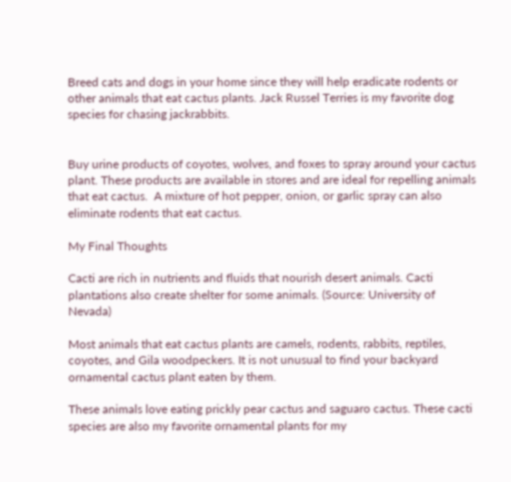Breed cats and dogs in your home since they will help eradicate rodents or other animals that eat cactus plants. Jack Russel Terries is my favorite dog species for chasing jackrabbits.


Buy urine products of coyotes, wolves, and foxes to spray around your cactus plant. These products are available in stores and are ideal for repelling animals that eat cactus.  A mixture of hot pepper, onion, or garlic spray can also eliminate rodents that eat cactus.

My Final Thoughts

Cacti are rich in nutrients and fluids that nourish desert animals. Cacti plantations also create shelter for some animals. (Source: University of Nevada)

Most animals that eat cactus plants are camels, rodents, rabbits, reptiles, coyotes, and Gila woodpeckers. It is not unusual to find your backyard ornamental cactus plant eaten by them.

These animals love eating prickly pear cactus and saguaro cactus. These cacti species are also my favorite ornamental plants for my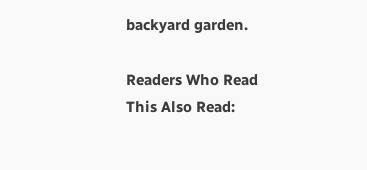backyard garden.

Readers Who Read This Also Read: